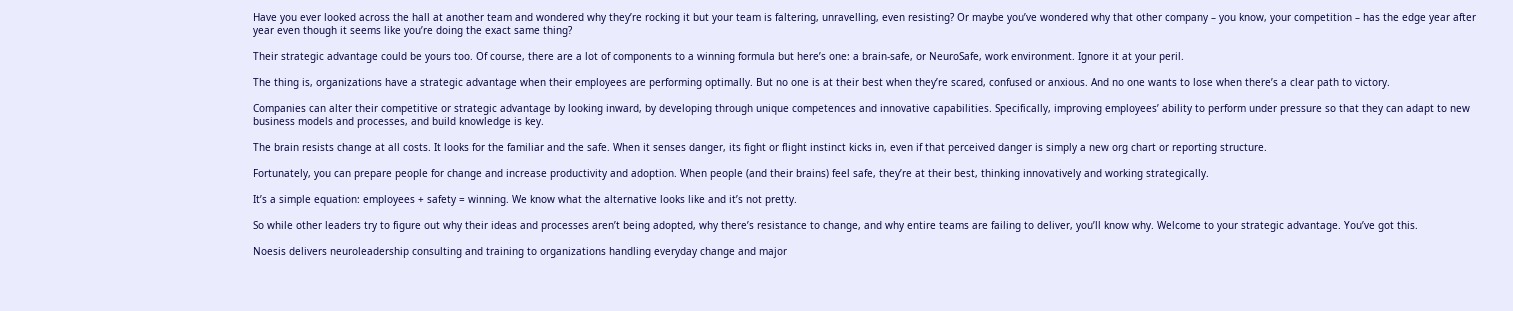Have you ever looked across the hall at another team and wondered why they’re rocking it but your team is faltering, unravelling, even resisting? Or maybe you’ve wondered why that other company – you know, your competition – has the edge year after year even though it seems like you’re doing the exact same thing?

Their strategic advantage could be yours too. Of course, there are a lot of components to a winning formula but here’s one: a brain-safe, or NeuroSafe, work environment. Ignore it at your peril.

The thing is, organizations have a strategic advantage when their employees are performing optimally. But no one is at their best when they’re scared, confused or anxious. And no one wants to lose when there’s a clear path to victory.

Companies can alter their competitive or strategic advantage by looking inward, by developing through unique competences and innovative capabilities. Specifically, improving employees’ ability to perform under pressure so that they can adapt to new business models and processes, and build knowledge is key.

The brain resists change at all costs. It looks for the familiar and the safe. When it senses danger, its fight or flight instinct kicks in, even if that perceived danger is simply a new org chart or reporting structure.

Fortunately, you can prepare people for change and increase productivity and adoption. When people (and their brains) feel safe, they’re at their best, thinking innovatively and working strategically.

It’s a simple equation: employees + safety = winning. We know what the alternative looks like and it’s not pretty.

So while other leaders try to figure out why their ideas and processes aren’t being adopted, why there’s resistance to change, and why entire teams are failing to deliver, you’ll know why. Welcome to your strategic advantage. You’ve got this.

Noesis delivers neuroleadership consulting and training to organizations handling everyday change and major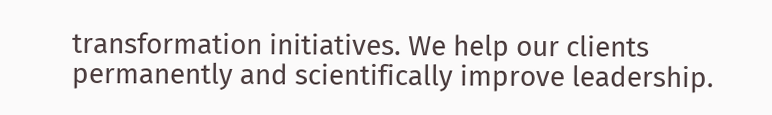transformation initiatives. We help our clients permanently and scientifically improve leadership.